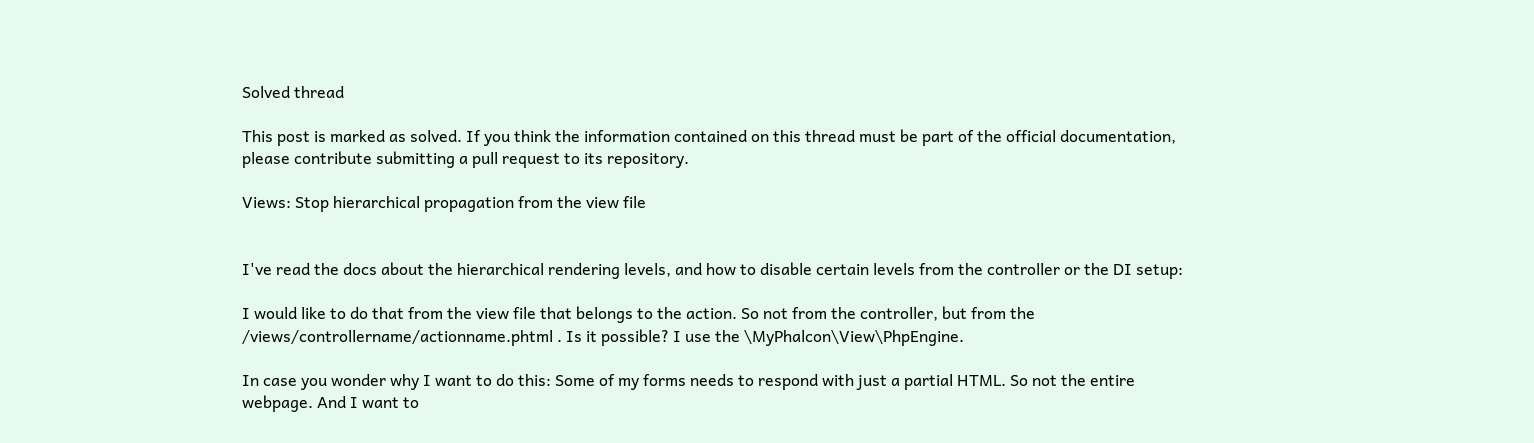Solved thread

This post is marked as solved. If you think the information contained on this thread must be part of the official documentation, please contribute submitting a pull request to its repository.

Views: Stop hierarchical propagation from the view file


I've read the docs about the hierarchical rendering levels, and how to disable certain levels from the controller or the DI setup:

I would like to do that from the view file that belongs to the action. So not from the controller, but from the /views/controllername/actionname.phtml . Is it possible? I use the \MyPhalcon\View\PhpEngine.

In case you wonder why I want to do this: Some of my forms needs to respond with just a partial HTML. So not the entire webpage. And I want to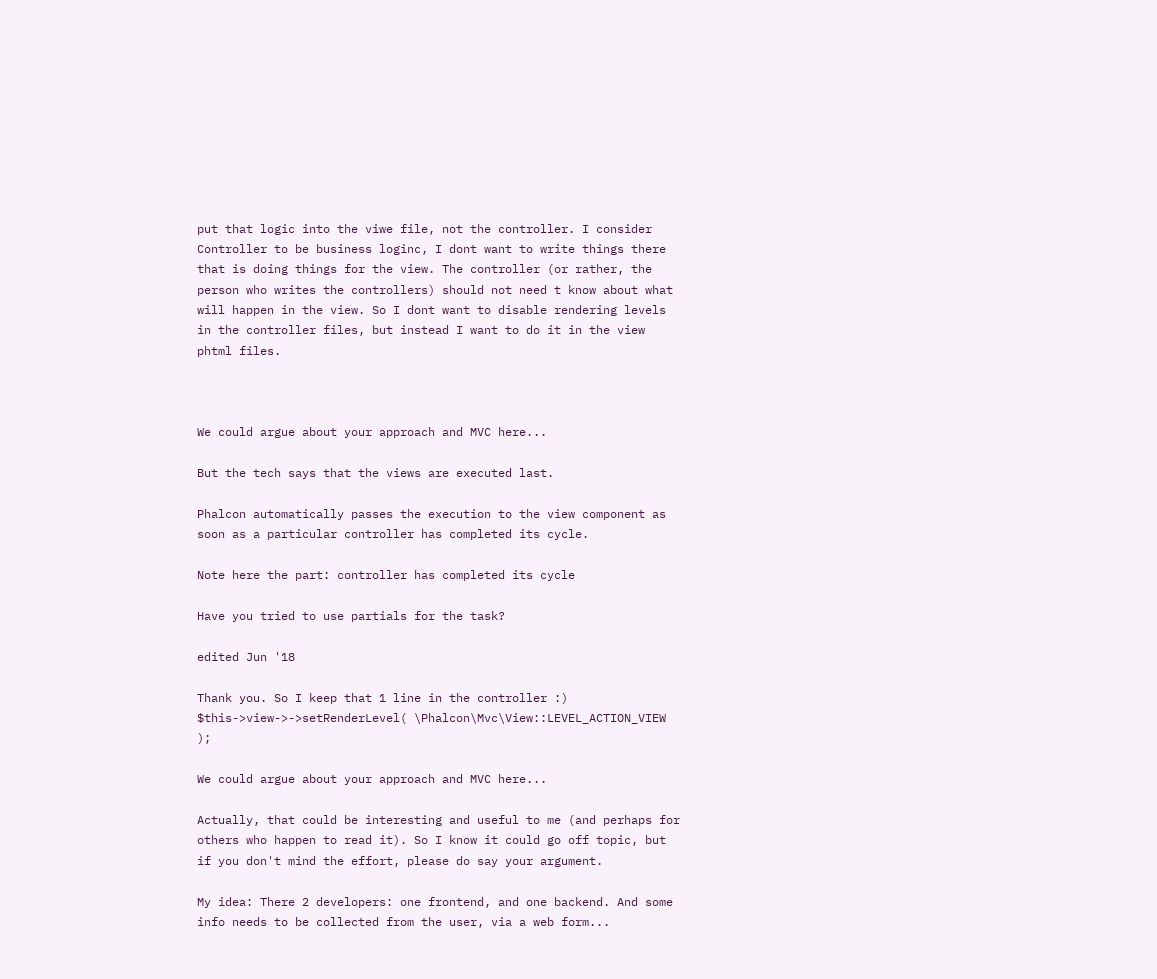put that logic into the viwe file, not the controller. I consider Controller to be business loginc, I dont want to write things there that is doing things for the view. The controller (or rather, the person who writes the controllers) should not need t know about what will happen in the view. So I dont want to disable rendering levels in the controller files, but instead I want to do it in the view phtml files.



We could argue about your approach and MVC here...

But the tech says that the views are executed last.

Phalcon automatically passes the execution to the view component as soon as a particular controller has completed its cycle.

Note here the part: controller has completed its cycle

Have you tried to use partials for the task?

edited Jun '18

Thank you. So I keep that 1 line in the controller :) $this->view->->setRenderLevel( \Phalcon\Mvc\View::LEVEL_ACTION_VIEW );

We could argue about your approach and MVC here...

Actually, that could be interesting and useful to me (and perhaps for others who happen to read it). So I know it could go off topic, but if you don't mind the effort, please do say your argument.

My idea: There 2 developers: one frontend, and one backend. And some info needs to be collected from the user, via a web form...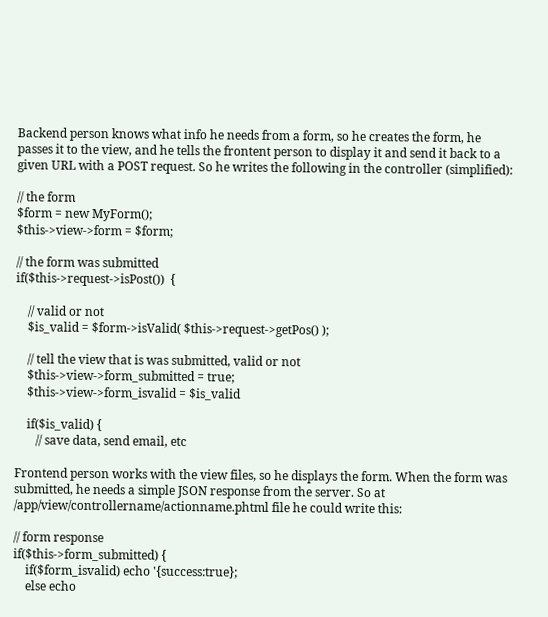Backend person knows what info he needs from a form, so he creates the form, he passes it to the view, and he tells the frontent person to display it and send it back to a given URL with a POST request. So he writes the following in the controller (simplified):

// the form
$form = new MyForm();
$this->view->form = $form;

// the form was submitted
if($this->request->isPost())  {

    // valid or not
    $is_valid = $form->isValid( $this->request->getPos() );

    // tell the view that is was submitted, valid or not
    $this->view->form_submitted = true;
    $this->view->form_isvalid = $is_valid

    if($is_valid) {
       // save data, send email, etc

Frontend person works with the view files, so he displays the form. When the form was submitted, he needs a simple JSON response from the server. So at /app/view/controllername/actionname.phtml file he could write this:

// form response
if($this->form_submitted) {
    if($form_isvalid) echo '{success:true};
    else echo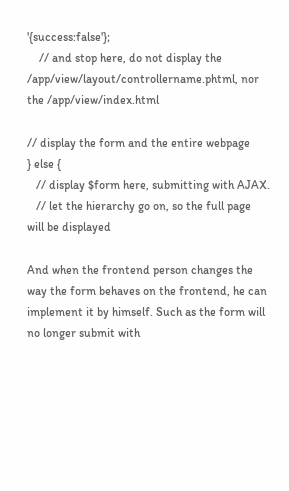'{success:false'};
    // and stop here, do not display the /app/view/layout/controllername.phtml, nor the /app/view/index.html

// display the form and the entire webpage
} else {
   // display $form here, submitting with AJAX.
   // let the hierarchy go on, so the full page will be displayed

And when the frontend person changes the way the form behaves on the frontend, he can implement it by himself. Such as the form will no longer submit with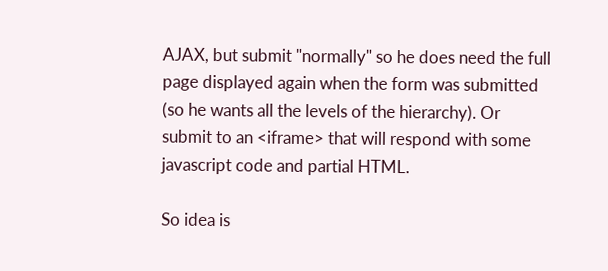AJAX, but submit "normally" so he does need the full page displayed again when the form was submitted (so he wants all the levels of the hierarchy). Or submit to an <iframe> that will respond with some javascript code and partial HTML.

So idea is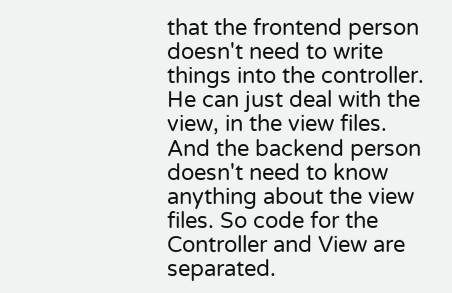that the frontend person doesn't need to write things into the controller. He can just deal with the view, in the view files. And the backend person doesn't need to know anything about the view files. So code for the Controller and View are separated.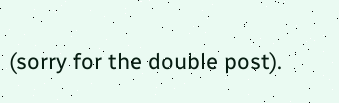(sorry for the double post).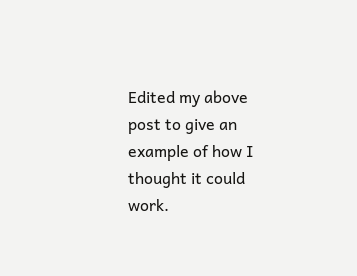Edited my above post to give an example of how I thought it could work.